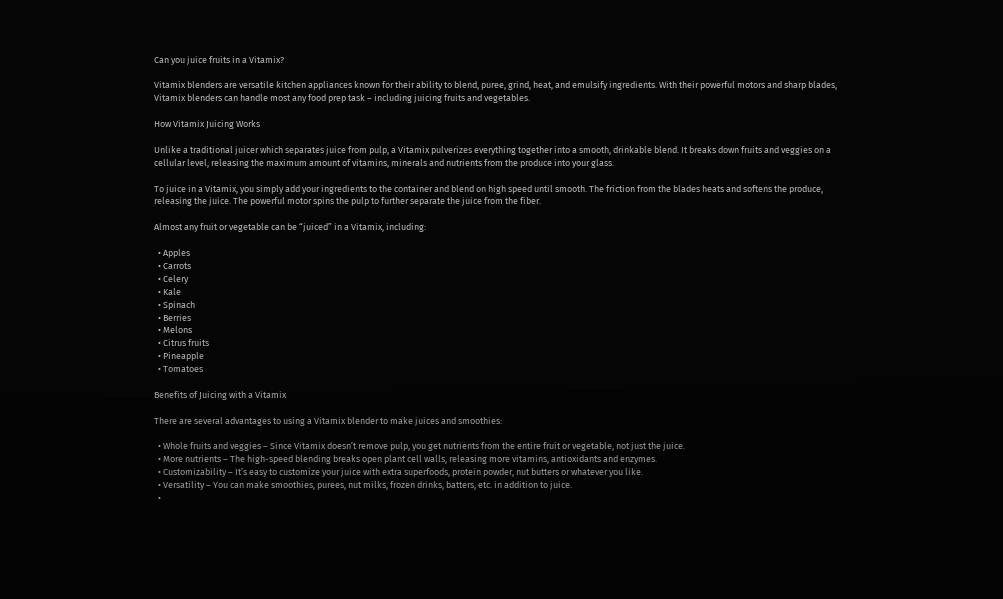Can you juice fruits in a Vitamix?

Vitamix blenders are versatile kitchen appliances known for their ability to blend, puree, grind, heat, and emulsify ingredients. With their powerful motors and sharp blades, Vitamix blenders can handle most any food prep task – including juicing fruits and vegetables.

How Vitamix Juicing Works

Unlike a traditional juicer which separates juice from pulp, a Vitamix pulverizes everything together into a smooth, drinkable blend. It breaks down fruits and veggies on a cellular level, releasing the maximum amount of vitamins, minerals and nutrients from the produce into your glass.

To juice in a Vitamix, you simply add your ingredients to the container and blend on high speed until smooth. The friction from the blades heats and softens the produce, releasing the juice. The powerful motor spins the pulp to further separate the juice from the fiber.

Almost any fruit or vegetable can be “juiced” in a Vitamix, including:

  • Apples
  • Carrots
  • Celery
  • Kale
  • Spinach
  • Berries
  • Melons
  • Citrus fruits
  • Pineapple
  • Tomatoes

Benefits of Juicing with a Vitamix

There are several advantages to using a Vitamix blender to make juices and smoothies:

  • Whole fruits and veggies – Since Vitamix doesn’t remove pulp, you get nutrients from the entire fruit or vegetable, not just the juice.
  • More nutrients – The high-speed blending breaks open plant cell walls, releasing more vitamins, antioxidants and enzymes.
  • Customizability – It’s easy to customize your juice with extra superfoods, protein powder, nut butters or whatever you like.
  • Versatility – You can make smoothies, purees, nut milks, frozen drinks, batters, etc. in addition to juice.
  •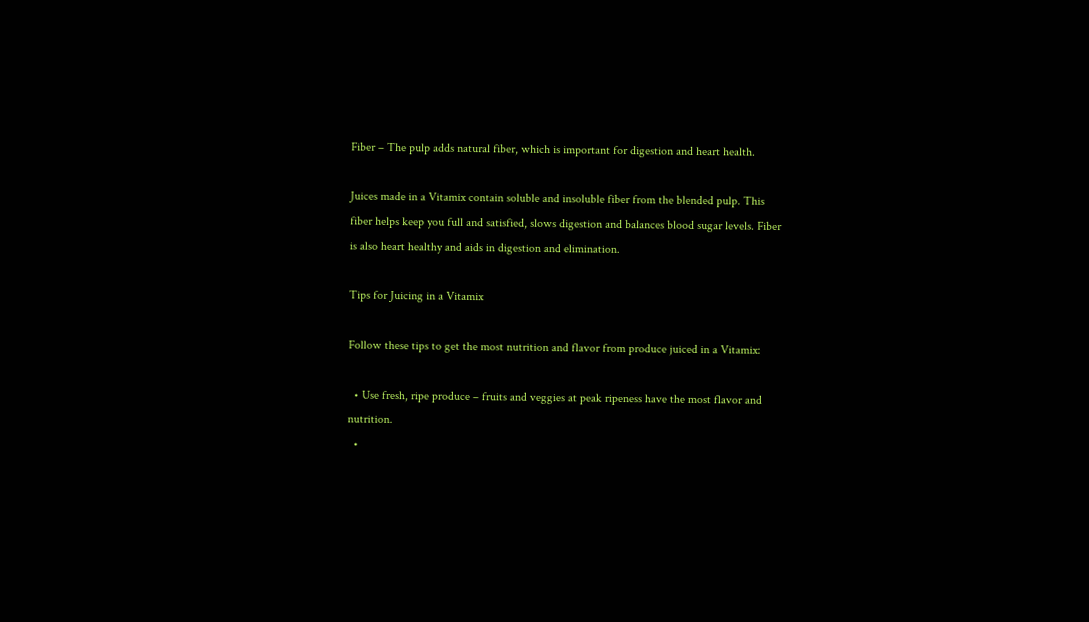Fiber – The pulp adds natural fiber, which is important for digestion and heart health.

Juices made in a Vitamix contain soluble and insoluble fiber from the blended pulp. This fiber helps keep you full and satisfied, slows digestion and balances blood sugar levels. Fiber is also heart healthy and aids in digestion and elimination.

Tips for Juicing in a Vitamix

Follow these tips to get the most nutrition and flavor from produce juiced in a Vitamix:

  • Use fresh, ripe produce – fruits and veggies at peak ripeness have the most flavor and nutrition.
  •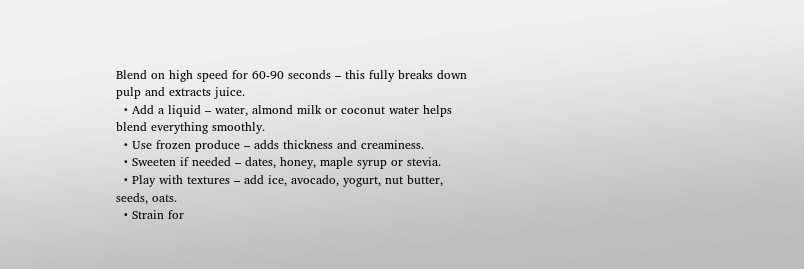Blend on high speed for 60-90 seconds – this fully breaks down pulp and extracts juice.
  • Add a liquid – water, almond milk or coconut water helps blend everything smoothly.
  • Use frozen produce – adds thickness and creaminess.
  • Sweeten if needed – dates, honey, maple syrup or stevia.
  • Play with textures – add ice, avocado, yogurt, nut butter, seeds, oats.
  • Strain for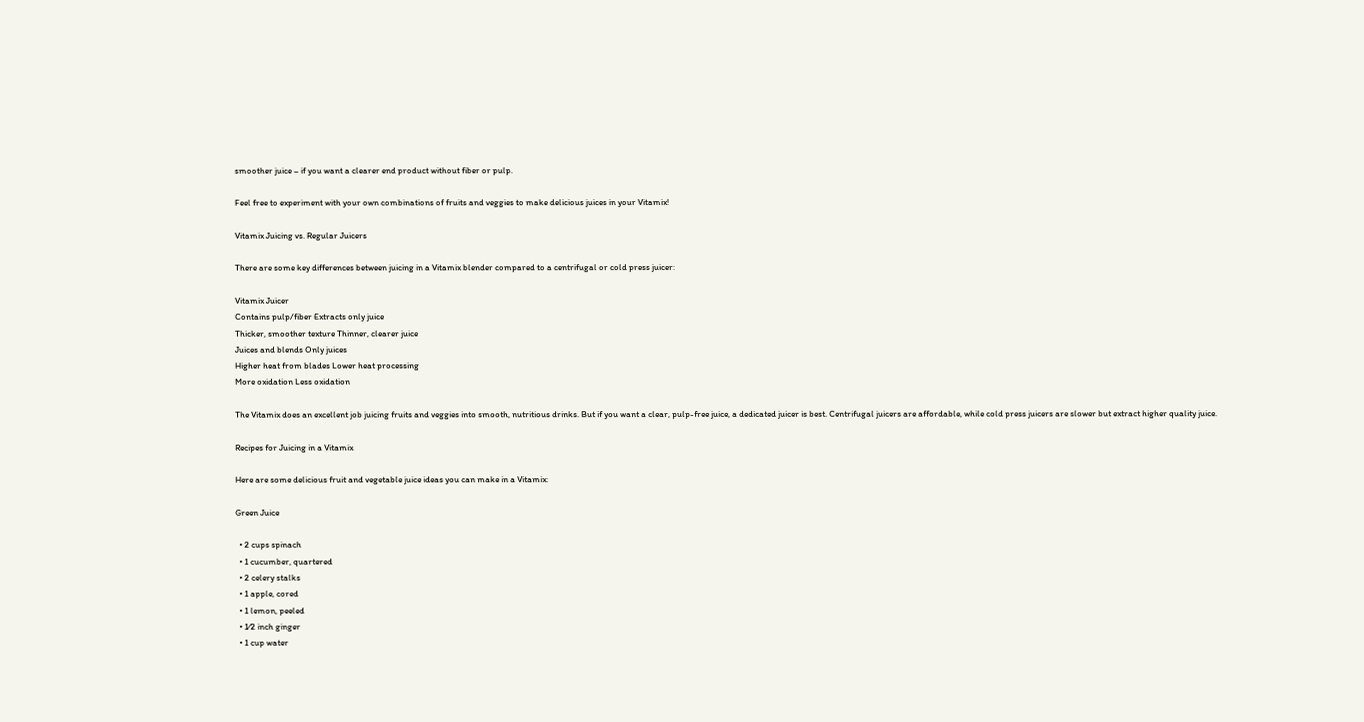smoother juice – if you want a clearer end product without fiber or pulp.

Feel free to experiment with your own combinations of fruits and veggies to make delicious juices in your Vitamix!

Vitamix Juicing vs. Regular Juicers

There are some key differences between juicing in a Vitamix blender compared to a centrifugal or cold press juicer:

Vitamix Juicer
Contains pulp/fiber Extracts only juice
Thicker, smoother texture Thinner, clearer juice
Juices and blends Only juices
Higher heat from blades Lower heat processing
More oxidation Less oxidation

The Vitamix does an excellent job juicing fruits and veggies into smooth, nutritious drinks. But if you want a clear, pulp-free juice, a dedicated juicer is best. Centrifugal juicers are affordable, while cold press juicers are slower but extract higher quality juice.

Recipes for Juicing in a Vitamix

Here are some delicious fruit and vegetable juice ideas you can make in a Vitamix:

Green Juice

  • 2 cups spinach
  • 1 cucumber, quartered
  • 2 celery stalks
  • 1 apple, cored
  • 1 lemon, peeled
  • 1⁄2 inch ginger
  • 1 cup water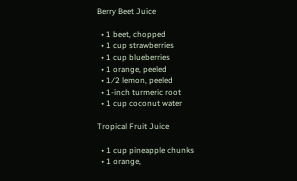Berry Beet Juice

  • 1 beet, chopped
  • 1 cup strawberries
  • 1 cup blueberries
  • 1 orange, peeled
  • 1⁄2 lemon, peeled
  • 1-inch turmeric root
  • 1 cup coconut water

Tropical Fruit Juice

  • 1 cup pineapple chunks
  • 1 orange,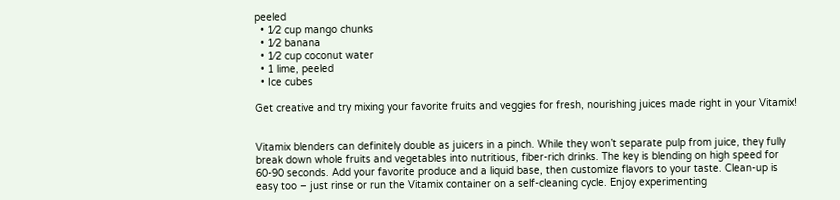peeled
  • 1⁄2 cup mango chunks
  • 1⁄2 banana
  • 1⁄2 cup coconut water
  • 1 lime, peeled
  • Ice cubes

Get creative and try mixing your favorite fruits and veggies for fresh, nourishing juices made right in your Vitamix!


Vitamix blenders can definitely double as juicers in a pinch. While they won’t separate pulp from juice, they fully break down whole fruits and vegetables into nutritious, fiber-rich drinks. The key is blending on high speed for 60-90 seconds. Add your favorite produce and a liquid base, then customize flavors to your taste. Clean-up is easy too – just rinse or run the Vitamix container on a self-cleaning cycle. Enjoy experimenting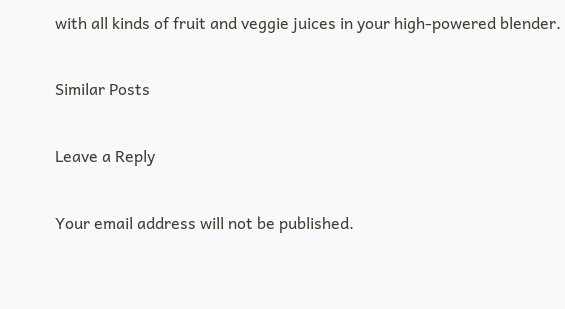with all kinds of fruit and veggie juices in your high-powered blender.

Similar Posts

Leave a Reply

Your email address will not be published.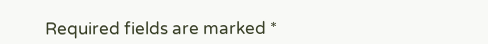Required fields are marked *